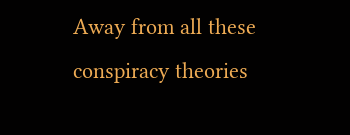Away from all these conspiracy theories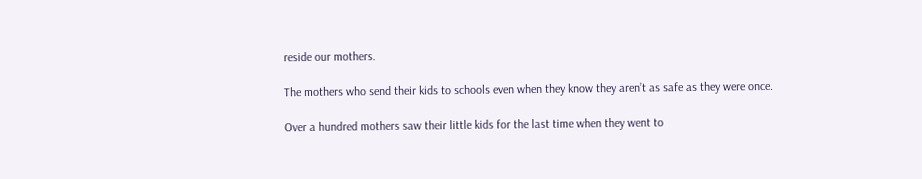reside our mothers.

The mothers who send their kids to schools even when they know they aren’t as safe as they were once.

Over a hundred mothers saw their little kids for the last time when they went to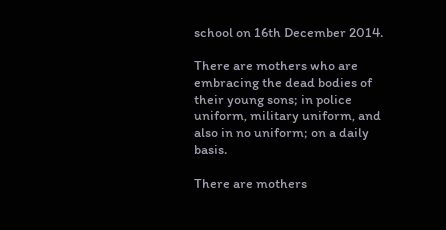school on 16th December 2014.

There are mothers who are embracing the dead bodies of their young sons; in police uniform, military uniform, and also in no uniform; on a daily basis.

There are mothers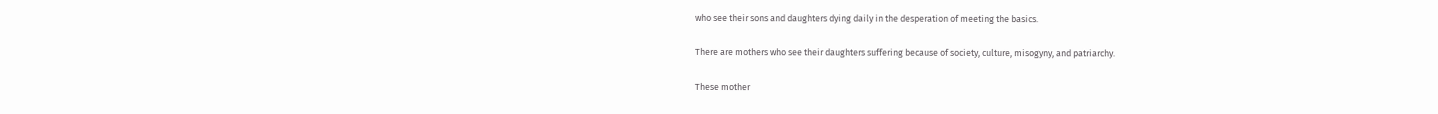who see their sons and daughters dying daily in the desperation of meeting the basics.

There are mothers who see their daughters suffering because of society, culture, misogyny, and patriarchy.

These mother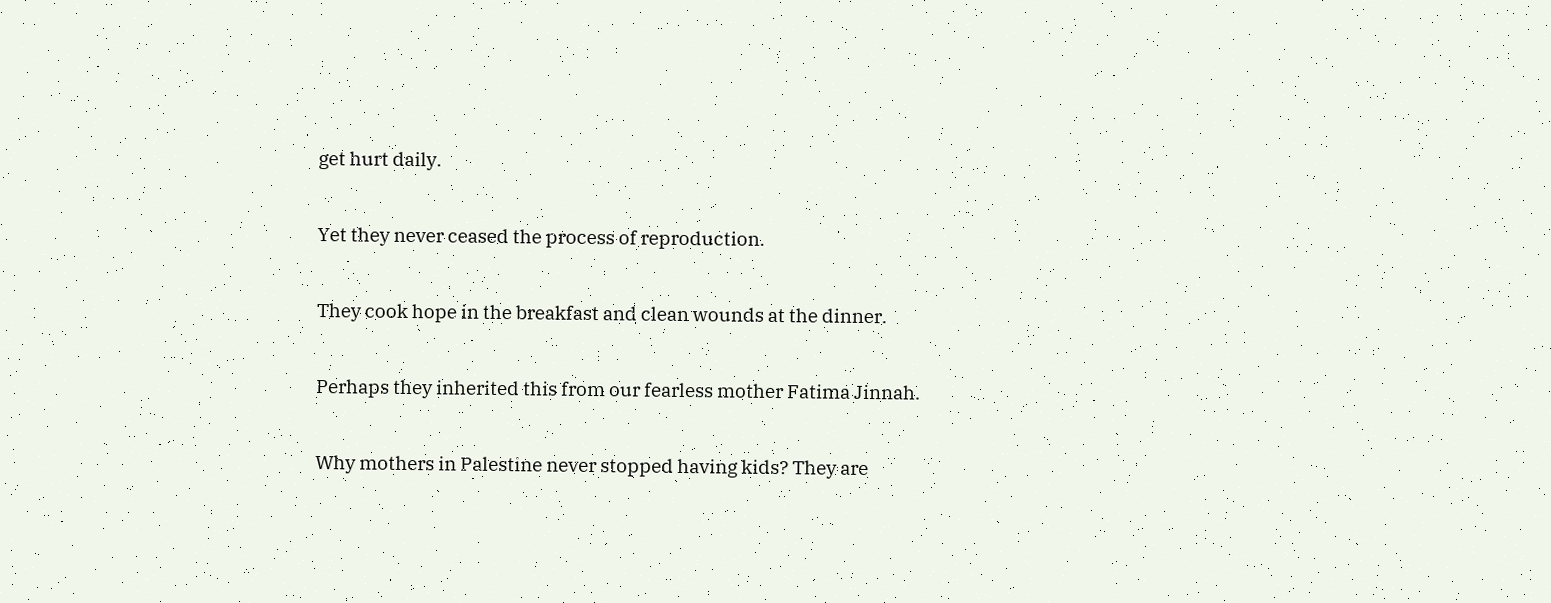get hurt daily.

Yet they never ceased the process of reproduction.

They cook hope in the breakfast and clean wounds at the dinner.

Perhaps they inherited this from our fearless mother Fatima Jinnah.

Why mothers in Palestine never stopped having kids? They are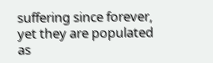suffering since forever, yet they are populated as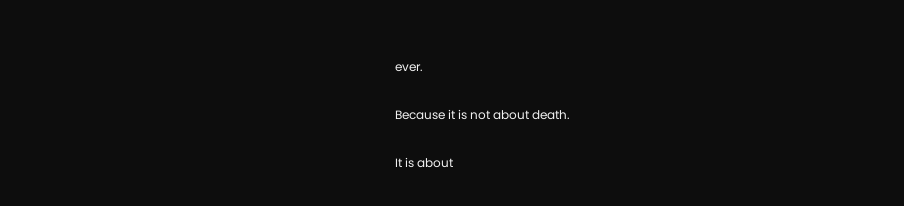ever.

Because it is not about death.

It is about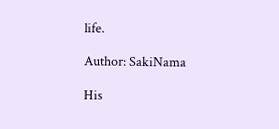life.

Author: SakiNama

His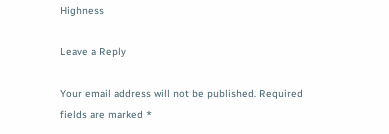Highness

Leave a Reply

Your email address will not be published. Required fields are marked *